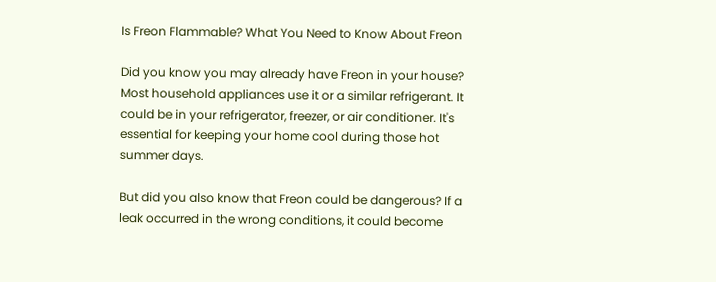Is Freon Flammable? What You Need to Know About Freon

Did you know you may already have Freon in your house? Most household appliances use it or a similar refrigerant. It could be in your refrigerator, freezer, or air conditioner. It's essential for keeping your home cool during those hot summer days.

But did you also know that Freon could be dangerous? If a leak occurred in the wrong conditions, it could become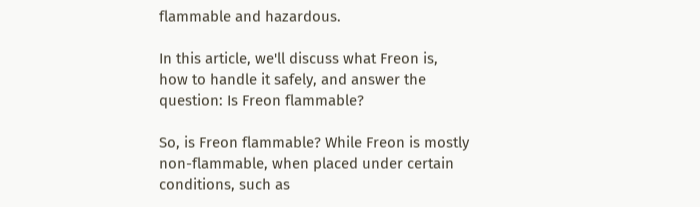flammable and hazardous.

In this article, we'll discuss what Freon is, how to handle it safely, and answer the question: Is Freon flammable?

So, is Freon flammable? While Freon is mostly non-flammable, when placed under certain conditions, such as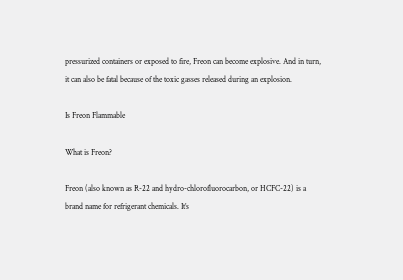pressurized containers or exposed to fire, Freon can become explosive. And in turn, it can also be fatal because of the toxic gasses released during an explosion.

Is Freon Flammable

What is Freon?

Freon (also known as R-22 and hydro-chlorofluorocarbon, or HCFC-22) is a brand name for refrigerant chemicals. It’s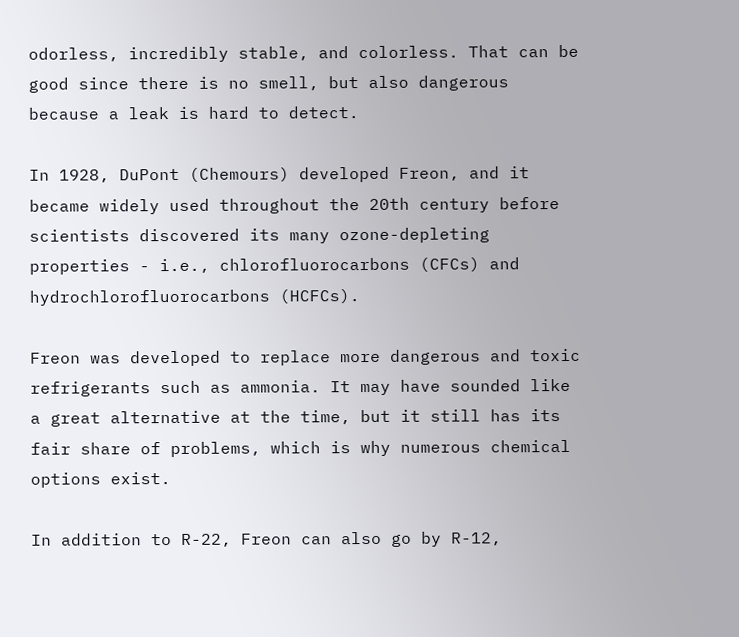odorless, incredibly stable, and colorless. That can be good since there is no smell, but also dangerous because a leak is hard to detect.

In 1928, DuPont (Chemours) developed Freon, and it became widely used throughout the 20th century before scientists discovered its many ozone-depleting properties - i.e., chlorofluorocarbons (CFCs) and hydrochlorofluorocarbons (HCFCs).

Freon was developed to replace more dangerous and toxic refrigerants such as ammonia. It may have sounded like a great alternative at the time, but it still has its fair share of problems, which is why numerous chemical options exist.

In addition to R-22, Freon can also go by R-12,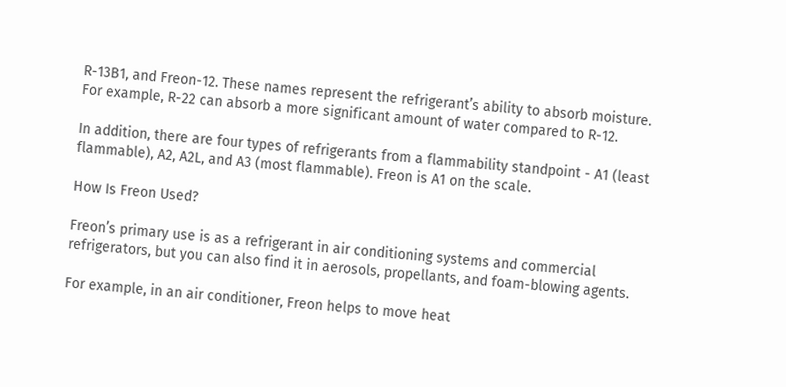R-13B1, and Freon-12. These names represent the refrigerant’s ability to absorb moisture. For example, R-22 can absorb a more significant amount of water compared to R-12.

In addition, there are four types of refrigerants from a flammability standpoint - A1 (least flammable), A2, A2L, and A3 (most flammable). Freon is A1 on the scale.

How Is Freon Used?

Freon’s primary use is as a refrigerant in air conditioning systems and commercial refrigerators, but you can also find it in aerosols, propellants, and foam-blowing agents.

For example, in an air conditioner, Freon helps to move heat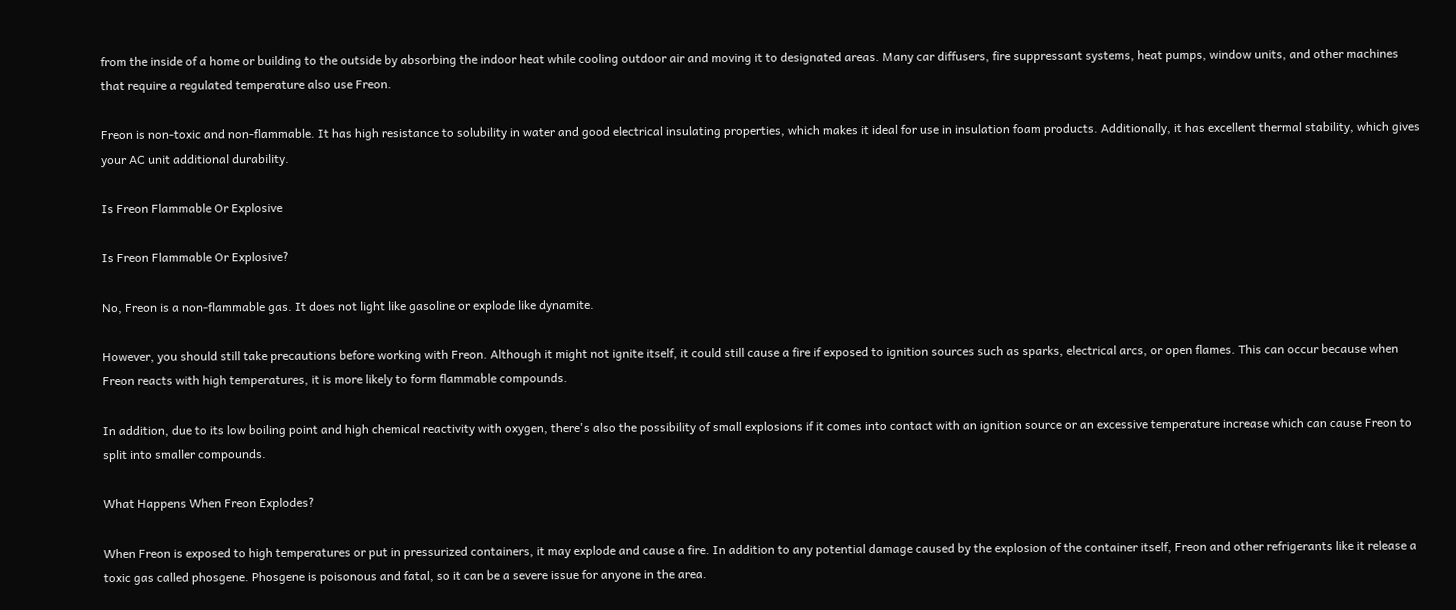from the inside of a home or building to the outside by absorbing the indoor heat while cooling outdoor air and moving it to designated areas. Many car diffusers, fire suppressant systems, heat pumps, window units, and other machines that require a regulated temperature also use Freon.

Freon is non-toxic and non-flammable. It has high resistance to solubility in water and good electrical insulating properties, which makes it ideal for use in insulation foam products. Additionally, it has excellent thermal stability, which gives your AC unit additional durability.

Is Freon Flammable Or Explosive

Is Freon Flammable Or Explosive?

No, Freon is a non-flammable gas. It does not light like gasoline or explode like dynamite.

However, you should still take precautions before working with Freon. Although it might not ignite itself, it could still cause a fire if exposed to ignition sources such as sparks, electrical arcs, or open flames. This can occur because when Freon reacts with high temperatures, it is more likely to form flammable compounds.

In addition, due to its low boiling point and high chemical reactivity with oxygen, there's also the possibility of small explosions if it comes into contact with an ignition source or an excessive temperature increase which can cause Freon to split into smaller compounds.

What Happens When Freon Explodes?

When Freon is exposed to high temperatures or put in pressurized containers, it may explode and cause a fire. In addition to any potential damage caused by the explosion of the container itself, Freon and other refrigerants like it release a toxic gas called phosgene. Phosgene is poisonous and fatal, so it can be a severe issue for anyone in the area.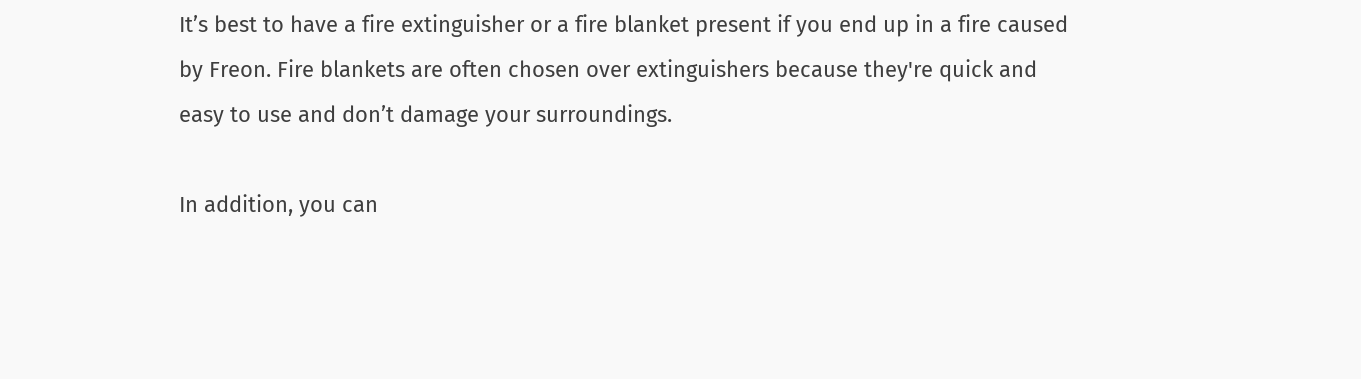It’s best to have a fire extinguisher or a fire blanket present if you end up in a fire caused by Freon. Fire blankets are often chosen over extinguishers because they're quick and easy to use and don’t damage your surroundings.

In addition, you can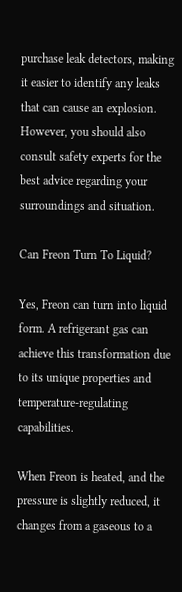purchase leak detectors, making it easier to identify any leaks that can cause an explosion. However, you should also consult safety experts for the best advice regarding your surroundings and situation.

Can Freon Turn To Liquid?

Yes, Freon can turn into liquid form. A refrigerant gas can achieve this transformation due to its unique properties and temperature-regulating capabilities.

When Freon is heated, and the pressure is slightly reduced, it changes from a gaseous to a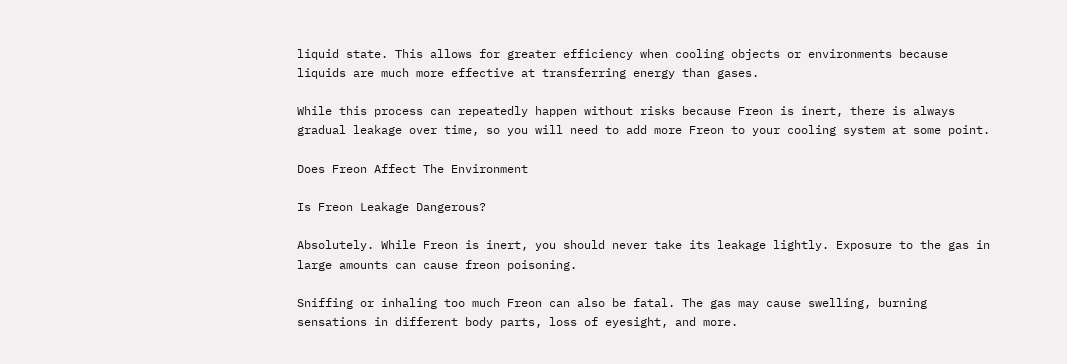liquid state. This allows for greater efficiency when cooling objects or environments because liquids are much more effective at transferring energy than gases.

While this process can repeatedly happen without risks because Freon is inert, there is always gradual leakage over time, so you will need to add more Freon to your cooling system at some point.

Does Freon Affect The Environment

Is Freon Leakage Dangerous?

Absolutely. While Freon is inert, you should never take its leakage lightly. Exposure to the gas in large amounts can cause freon poisoning.

Sniffing or inhaling too much Freon can also be fatal. The gas may cause swelling, burning sensations in different body parts, loss of eyesight, and more.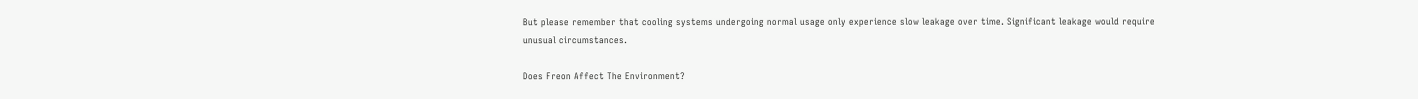But please remember that cooling systems undergoing normal usage only experience slow leakage over time. Significant leakage would require unusual circumstances.

Does Freon Affect The Environment?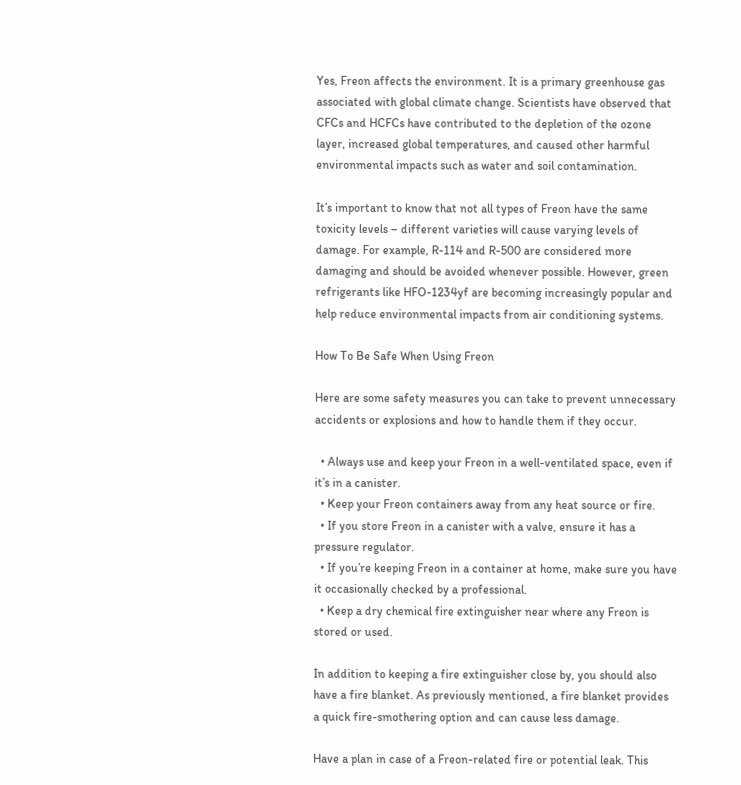Yes, Freon affects the environment. It is a primary greenhouse gas associated with global climate change. Scientists have observed that CFCs and HCFCs have contributed to the depletion of the ozone layer, increased global temperatures, and caused other harmful environmental impacts such as water and soil contamination.

It’s important to know that not all types of Freon have the same toxicity levels – different varieties will cause varying levels of damage. For example, R-114 and R-500 are considered more damaging and should be avoided whenever possible. However, green refrigerants like HFO-1234yf are becoming increasingly popular and help reduce environmental impacts from air conditioning systems.

How To Be Safe When Using Freon

Here are some safety measures you can take to prevent unnecessary accidents or explosions and how to handle them if they occur.

  • Always use and keep your Freon in a well-ventilated space, even if it’s in a canister.
  • Keep your Freon containers away from any heat source or fire.
  • If you store Freon in a canister with a valve, ensure it has a pressure regulator.
  • If you’re keeping Freon in a container at home, make sure you have it occasionally checked by a professional.
  • Keep a dry chemical fire extinguisher near where any Freon is stored or used.

In addition to keeping a fire extinguisher close by, you should also have a fire blanket. As previously mentioned, a fire blanket provides a quick fire-smothering option and can cause less damage.

Have a plan in case of a Freon-related fire or potential leak. This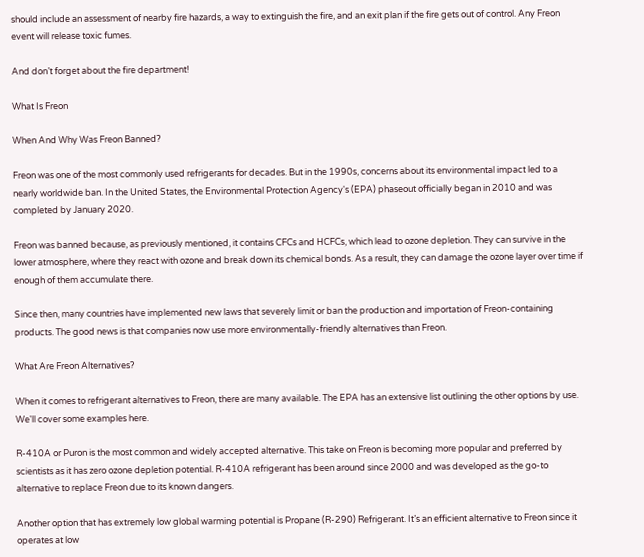should include an assessment of nearby fire hazards, a way to extinguish the fire, and an exit plan if the fire gets out of control. Any Freon event will release toxic fumes.

And don’t forget about the fire department!

What Is Freon

When And Why Was Freon Banned?

Freon was one of the most commonly used refrigerants for decades. But in the 1990s, concerns about its environmental impact led to a nearly worldwide ban. In the United States, the Environmental Protection Agency's (EPA) phaseout officially began in 2010 and was completed by January 2020.

Freon was banned because, as previously mentioned, it contains CFCs and HCFCs, which lead to ozone depletion. They can survive in the lower atmosphere, where they react with ozone and break down its chemical bonds. As a result, they can damage the ozone layer over time if enough of them accumulate there.

Since then, many countries have implemented new laws that severely limit or ban the production and importation of Freon-containing products. The good news is that companies now use more environmentally-friendly alternatives than Freon.

What Are Freon Alternatives?

When it comes to refrigerant alternatives to Freon, there are many available. The EPA has an extensive list outlining the other options by use. We'll cover some examples here.

R-410A or Puron is the most common and widely accepted alternative. This take on Freon is becoming more popular and preferred by scientists as it has zero ozone depletion potential. R-410A refrigerant has been around since 2000 and was developed as the go-to alternative to replace Freon due to its known dangers.

Another option that has extremely low global warming potential is Propane (R-290) Refrigerant. It’s an efficient alternative to Freon since it operates at low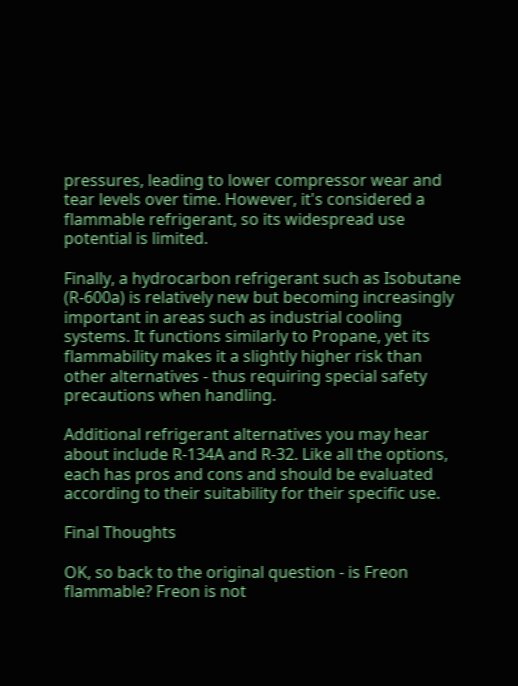pressures, leading to lower compressor wear and tear levels over time. However, it's considered a flammable refrigerant, so its widespread use potential is limited.

Finally, a hydrocarbon refrigerant such as Isobutane (R-600a) is relatively new but becoming increasingly important in areas such as industrial cooling systems. It functions similarly to Propane, yet its flammability makes it a slightly higher risk than other alternatives - thus requiring special safety precautions when handling.

Additional refrigerant alternatives you may hear about include R-134A and R-32. Like all the options, each has pros and cons and should be evaluated according to their suitability for their specific use.

Final Thoughts

OK, so back to the original question - is Freon flammable? Freon is not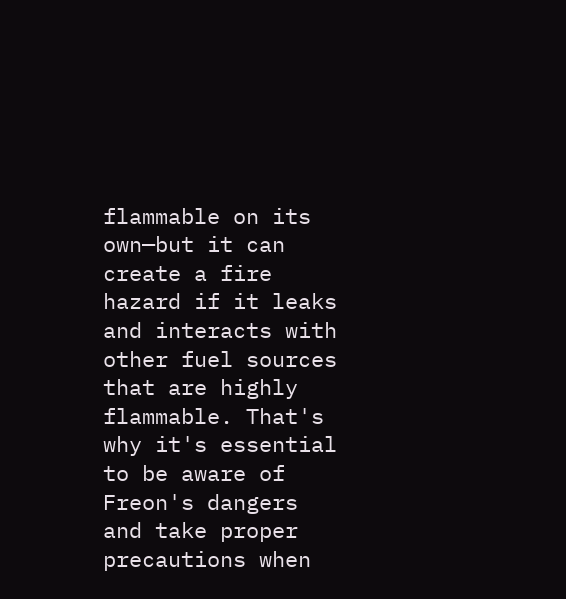flammable on its own—but it can create a fire hazard if it leaks and interacts with other fuel sources that are highly flammable. That's why it's essential to be aware of Freon's dangers and take proper precautions when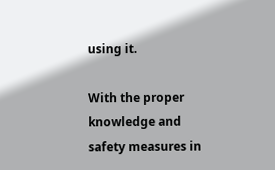using it.

With the proper knowledge and safety measures in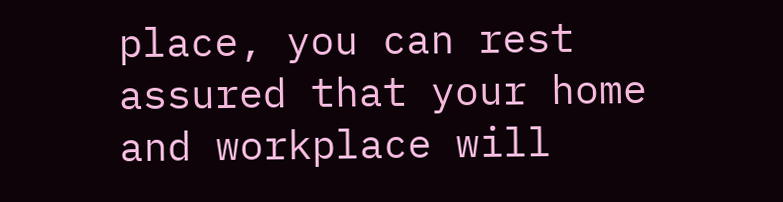place, you can rest assured that your home and workplace will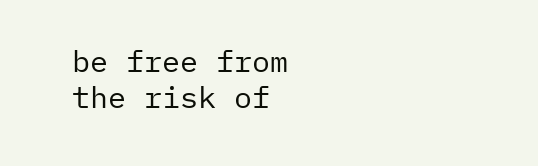be free from the risk of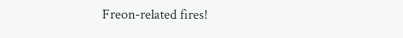Freon-related fires!